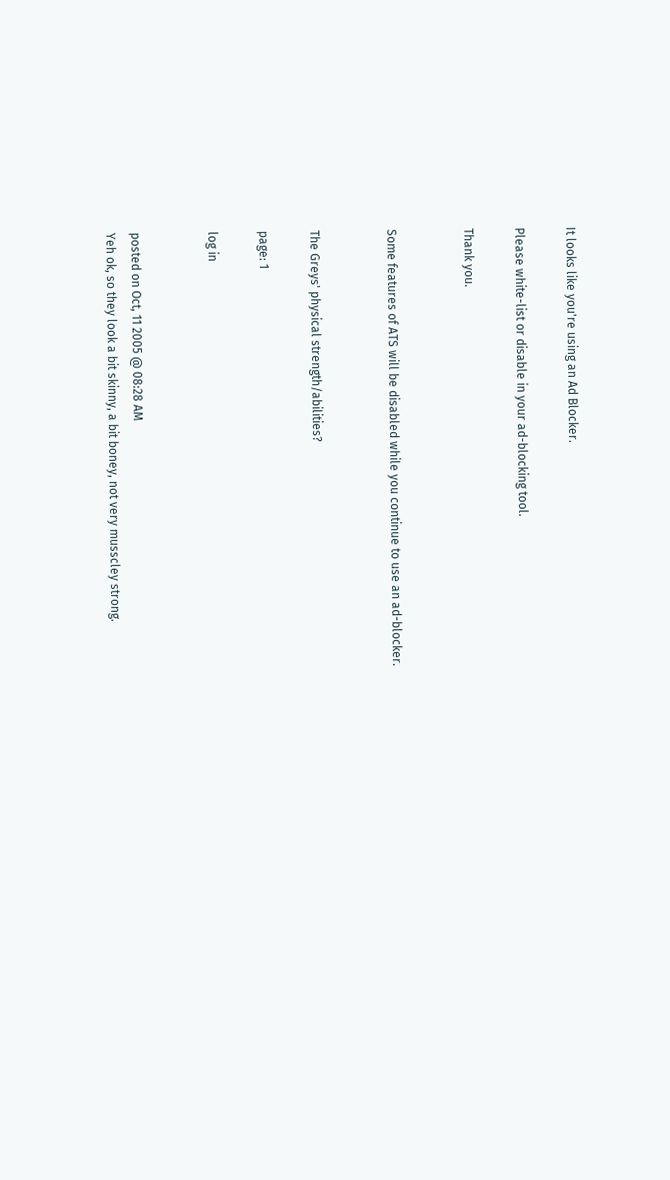It looks like you're using an Ad Blocker.

Please white-list or disable in your ad-blocking tool.

Thank you.


Some features of ATS will be disabled while you continue to use an ad-blocker.


The Greys' physical strength/abilities?

page: 1

log in


posted on Oct, 11 2005 @ 08:28 AM
Yeh ok, so they look a bit skinny, a bit boney, not very musscley strong.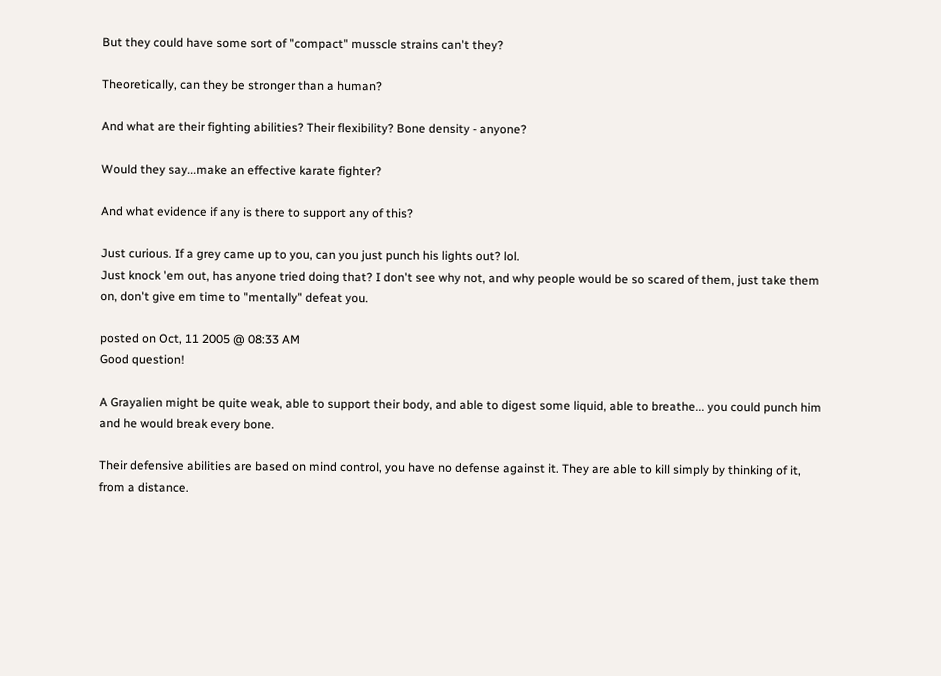But they could have some sort of "compact" musscle strains can't they?

Theoretically, can they be stronger than a human?

And what are their fighting abilities? Their flexibility? Bone density - anyone?

Would they say...make an effective karate fighter?

And what evidence if any is there to support any of this?

Just curious. If a grey came up to you, can you just punch his lights out? lol.
Just knock 'em out, has anyone tried doing that? I don't see why not, and why people would be so scared of them, just take them on, don't give em time to "mentally" defeat you.

posted on Oct, 11 2005 @ 08:33 AM
Good question!

A Grayalien might be quite weak, able to support their body, and able to digest some liquid, able to breathe... you could punch him and he would break every bone.

Their defensive abilities are based on mind control, you have no defense against it. They are able to kill simply by thinking of it, from a distance.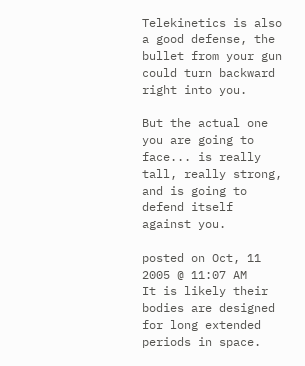Telekinetics is also a good defense, the bullet from your gun could turn backward right into you.

But the actual one you are going to face... is really tall, really strong, and is going to defend itself against you.

posted on Oct, 11 2005 @ 11:07 AM
It is likely their bodies are designed for long extended periods in space.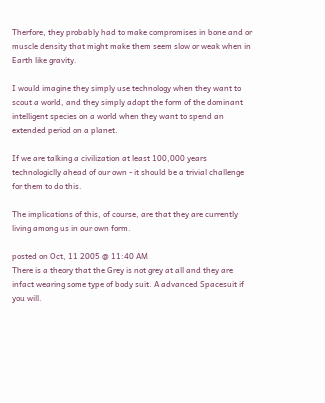Therfore, they probably had to make compromises in bone and or muscle density that might make them seem slow or weak when in Earth like gravity.

I would imagine they simply use technology when they want to scout a world, and they simply adopt the form of the dominant intelligent species on a world when they want to spend an extended period on a planet.

If we are talking a civilization at least 100,000 years technologiclly ahead of our own - it should be a trivial challenge for them to do this.

The implications of this, of course, are that they are currently living among us in our own form.

posted on Oct, 11 2005 @ 11:40 AM
There is a theory that the Grey is not grey at all and they are infact wearing some type of body suit. A advanced Spacesuit if you will.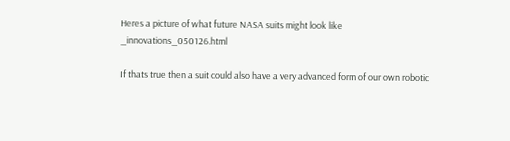Heres a picture of what future NASA suits might look like _innovations_050126.html

If thats true then a suit could also have a very advanced form of our own robotic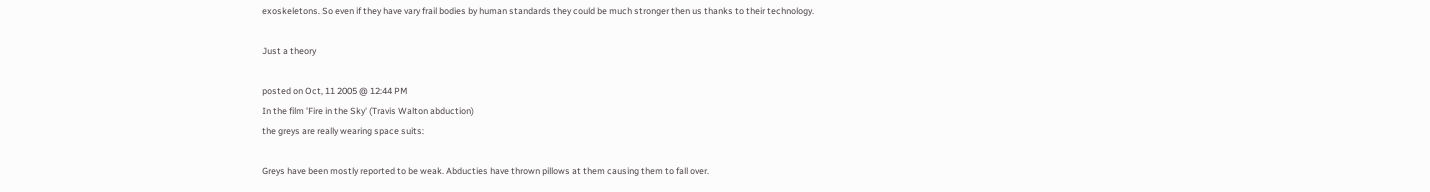exoskeletons. So even if they have vary frail bodies by human standards they could be much stronger then us thanks to their technology.

Just a theory

posted on Oct, 11 2005 @ 12:44 PM
In the film 'Fire in the Sky' (Travis Walton abduction)
the greys are really wearing space suits:

Greys have been mostly reported to be weak. Abducties have thrown pillows at them causing them to fall over.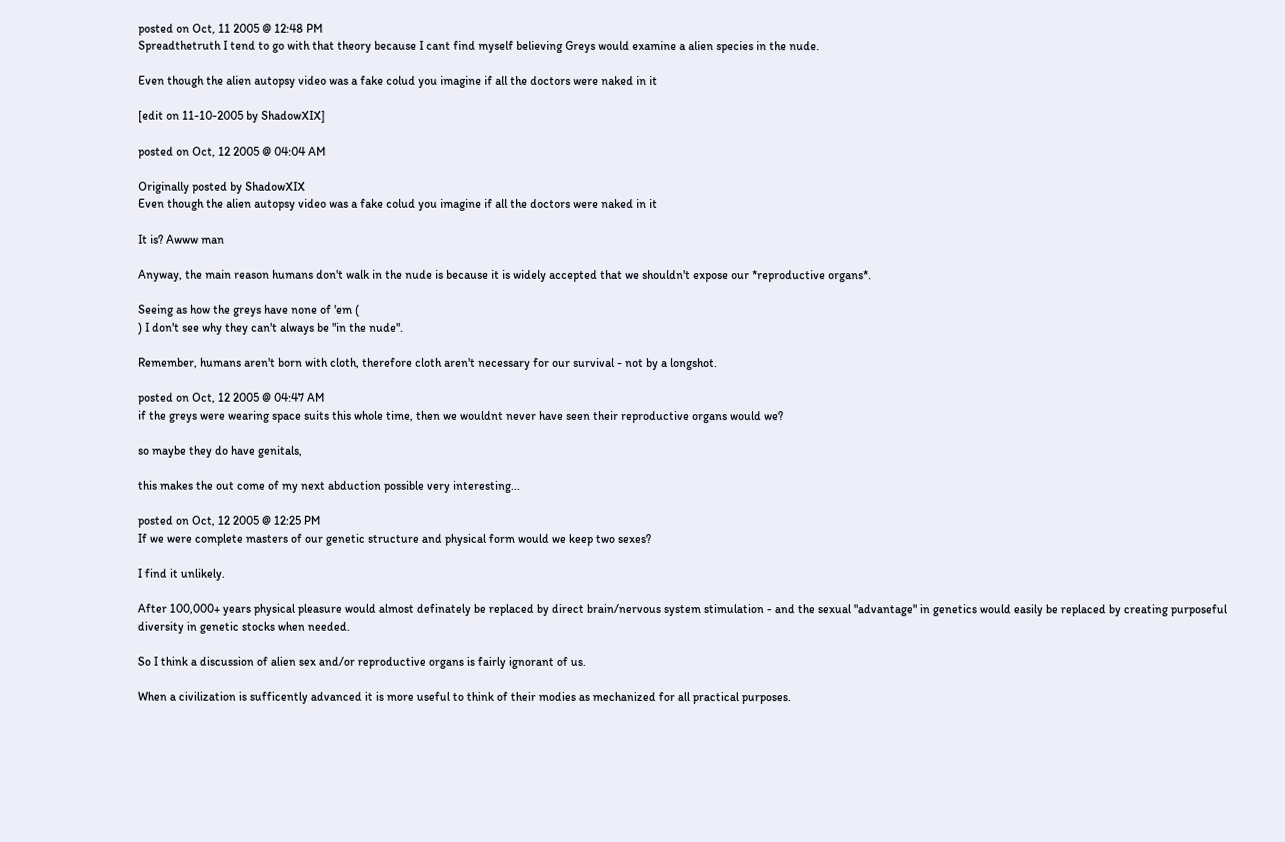posted on Oct, 11 2005 @ 12:48 PM
Spreadthetruth I tend to go with that theory because I cant find myself believing Greys would examine a alien species in the nude.

Even though the alien autopsy video was a fake colud you imagine if all the doctors were naked in it

[edit on 11-10-2005 by ShadowXIX]

posted on Oct, 12 2005 @ 04:04 AM

Originally posted by ShadowXIX
Even though the alien autopsy video was a fake colud you imagine if all the doctors were naked in it

It is? Awww man

Anyway, the main reason humans don't walk in the nude is because it is widely accepted that we shouldn't expose our *reproductive organs*.

Seeing as how the greys have none of 'em (
) I don't see why they can't always be "in the nude".

Remember, humans aren't born with cloth, therefore cloth aren't necessary for our survival - not by a longshot.

posted on Oct, 12 2005 @ 04:47 AM
if the greys were wearing space suits this whole time, then we wouldnt never have seen their reproductive organs would we?

so maybe they do have genitals,

this makes the out come of my next abduction possible very interesting...

posted on Oct, 12 2005 @ 12:25 PM
If we were complete masters of our genetic structure and physical form would we keep two sexes?

I find it unlikely.

After 100,000+ years physical pleasure would almost definately be replaced by direct brain/nervous system stimulation - and the sexual "advantage" in genetics would easily be replaced by creating purposeful diversity in genetic stocks when needed.

So I think a discussion of alien sex and/or reproductive organs is fairly ignorant of us.

When a civilization is sufficently advanced it is more useful to think of their modies as mechanized for all practical purposes.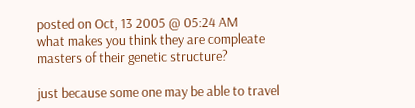posted on Oct, 13 2005 @ 05:24 AM
what makes you think they are compleate masters of their genetic structure?

just because some one may be able to travel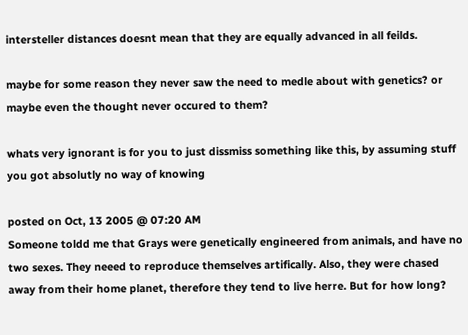intersteller distances doesnt mean that they are equally advanced in all feilds.

maybe for some reason they never saw the need to medle about with genetics? or maybe even the thought never occured to them?

whats very ignorant is for you to just dissmiss something like this, by assuming stuff you got absolutly no way of knowing

posted on Oct, 13 2005 @ 07:20 AM
Someone toldd me that Grays were genetically engineered from animals, and have no two sexes. They neeed to reproduce themselves artifically. Also, they were chased away from their home planet, therefore they tend to live herre. But for how long?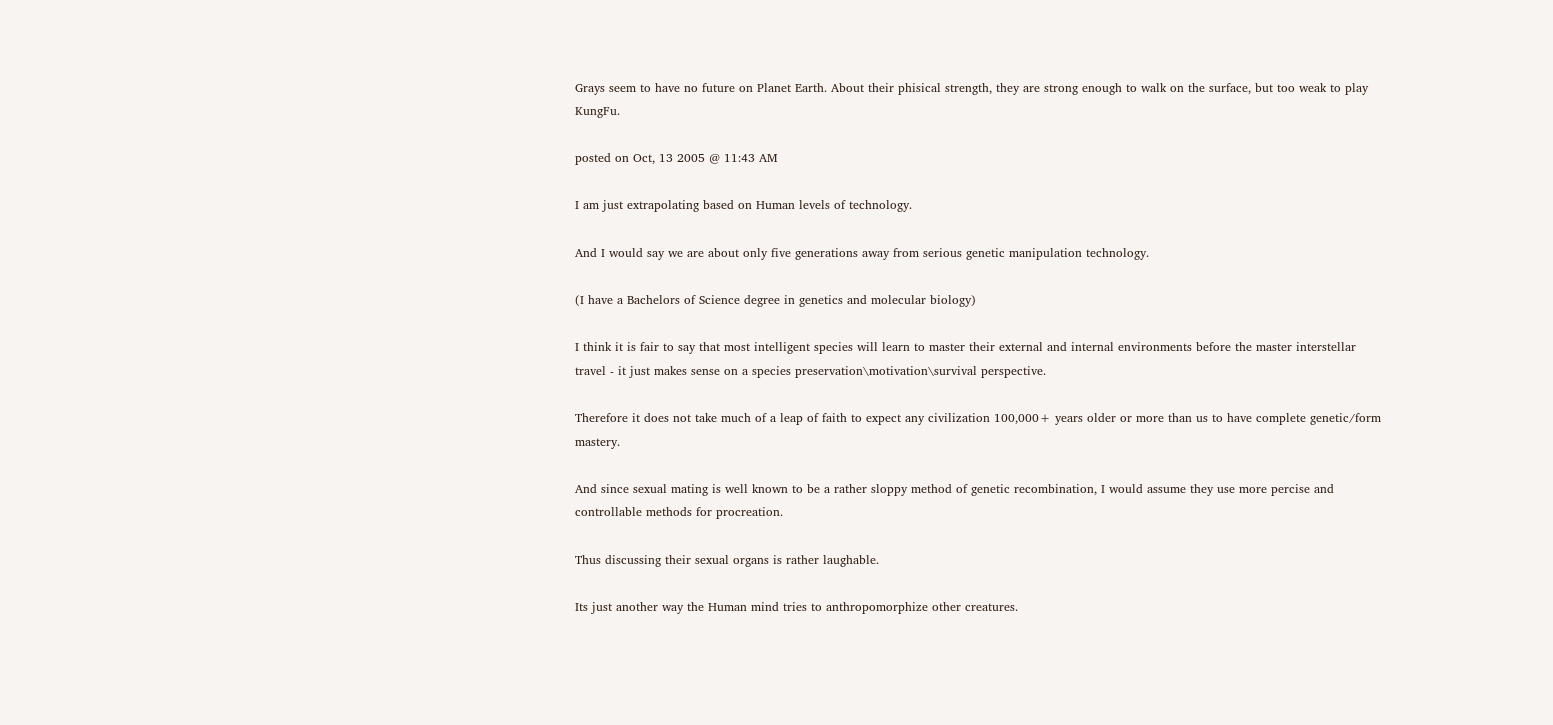Grays seem to have no future on Planet Earth. About their phisical strength, they are strong enough to walk on the surface, but too weak to play KungFu.

posted on Oct, 13 2005 @ 11:43 AM

I am just extrapolating based on Human levels of technology.

And I would say we are about only five generations away from serious genetic manipulation technology.

(I have a Bachelors of Science degree in genetics and molecular biology)

I think it is fair to say that most intelligent species will learn to master their external and internal environments before the master interstellar travel - it just makes sense on a species preservation\motivation\survival perspective.

Therefore it does not take much of a leap of faith to expect any civilization 100,000+ years older or more than us to have complete genetic/form mastery.

And since sexual mating is well known to be a rather sloppy method of genetic recombination, I would assume they use more percise and controllable methods for procreation.

Thus discussing their sexual organs is rather laughable.

Its just another way the Human mind tries to anthropomorphize other creatures.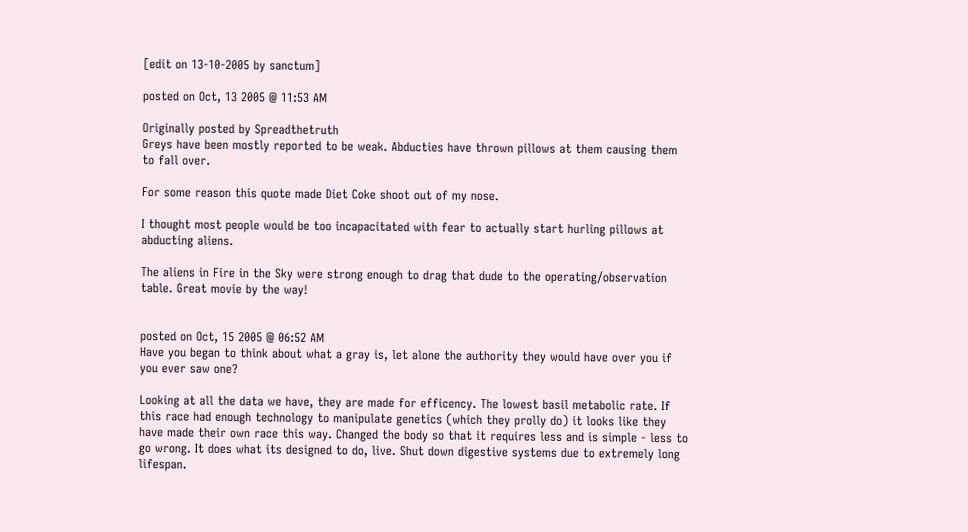[edit on 13-10-2005 by sanctum]

posted on Oct, 13 2005 @ 11:53 AM

Originally posted by Spreadthetruth
Greys have been mostly reported to be weak. Abducties have thrown pillows at them causing them to fall over.

For some reason this quote made Diet Coke shoot out of my nose.

I thought most people would be too incapacitated with fear to actually start hurling pillows at abducting aliens.

The aliens in Fire in the Sky were strong enough to drag that dude to the operating/observation table. Great movie by the way!


posted on Oct, 15 2005 @ 06:52 AM
Have you began to think about what a gray is, let alone the authority they would have over you if you ever saw one?

Looking at all the data we have, they are made for efficency. The lowest basil metabolic rate. If this race had enough technology to manipulate genetics (which they prolly do) it looks like they have made their own race this way. Changed the body so that it requires less and is simple - less to go wrong. It does what its designed to do, live. Shut down digestive systems due to extremely long lifespan.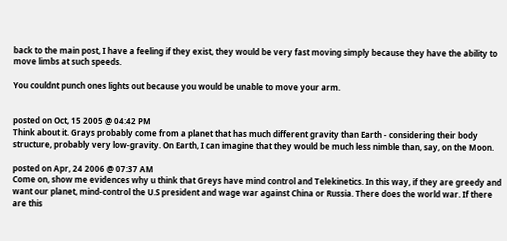back to the main post, I have a feeling if they exist, they would be very fast moving simply because they have the ability to move limbs at such speeds.

You couldnt punch ones lights out because you would be unable to move your arm.


posted on Oct, 15 2005 @ 04:42 PM
Think about it. Grays probably come from a planet that has much different gravity than Earth - considering their body structure, probably very low-gravity. On Earth, I can imagine that they would be much less nimble than, say, on the Moon.

posted on Apr, 24 2006 @ 07:37 AM
Come on, show me evidences why u think that Greys have mind control and Telekinetics. In this way, if they are greedy and want our planet, mind-control the U.S president and wage war against China or Russia. There does the world war. If there are this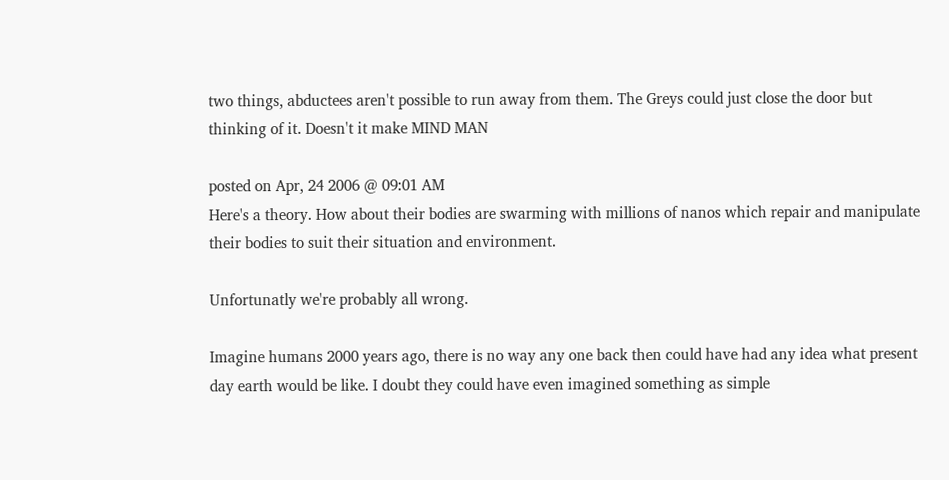two things, abductees aren't possible to run away from them. The Greys could just close the door but thinking of it. Doesn't it make MIND MAN

posted on Apr, 24 2006 @ 09:01 AM
Here's a theory. How about their bodies are swarming with millions of nanos which repair and manipulate their bodies to suit their situation and environment.

Unfortunatly we're probably all wrong.

Imagine humans 2000 years ago, there is no way any one back then could have had any idea what present day earth would be like. I doubt they could have even imagined something as simple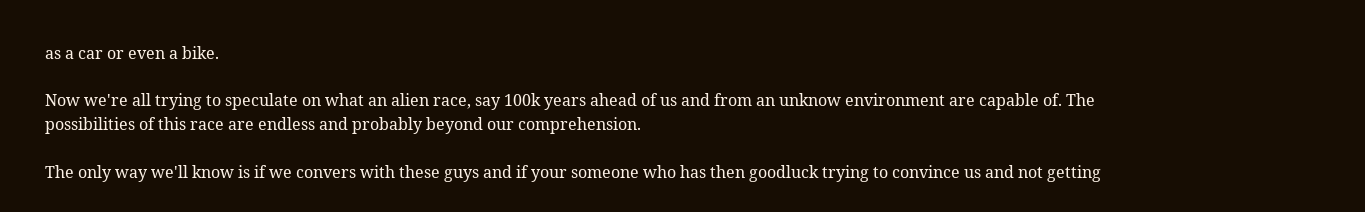as a car or even a bike.

Now we're all trying to speculate on what an alien race, say 100k years ahead of us and from an unknow environment are capable of. The possibilities of this race are endless and probably beyond our comprehension.

The only way we'll know is if we convers with these guys and if your someone who has then goodluck trying to convince us and not getting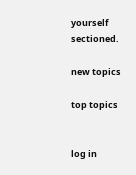yourself sectioned.

new topics

top topics


log in